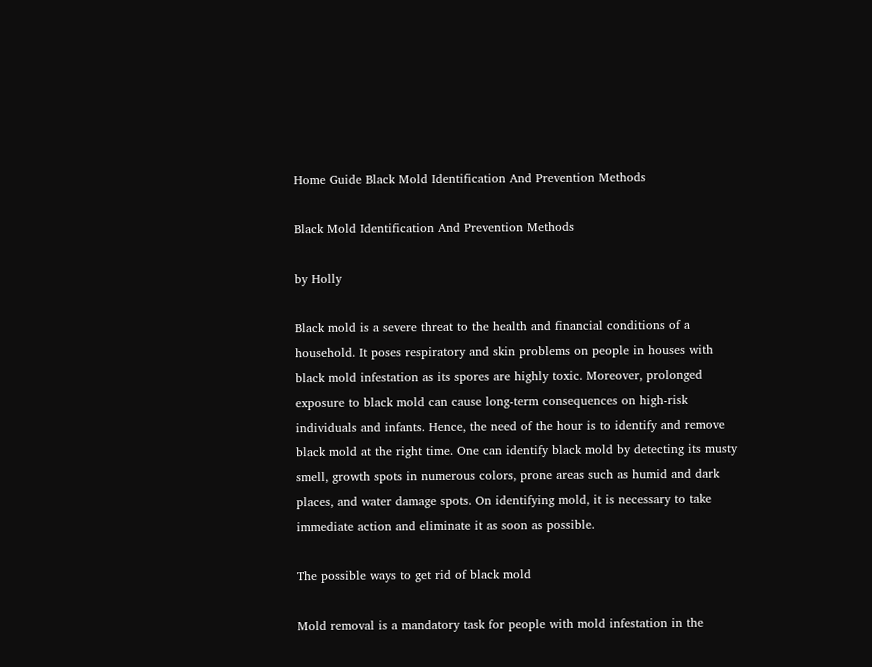Home Guide Black Mold Identification And Prevention Methods

Black Mold Identification And Prevention Methods

by Holly

Black mold is a severe threat to the health and financial conditions of a household. It poses respiratory and skin problems on people in houses with black mold infestation as its spores are highly toxic. Moreover, prolonged exposure to black mold can cause long-term consequences on high-risk individuals and infants. Hence, the need of the hour is to identify and remove black mold at the right time. One can identify black mold by detecting its musty smell, growth spots in numerous colors, prone areas such as humid and dark places, and water damage spots. On identifying mold, it is necessary to take immediate action and eliminate it as soon as possible.

The possible ways to get rid of black mold

Mold removal is a mandatory task for people with mold infestation in the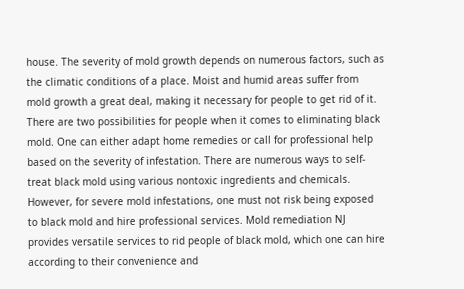house. The severity of mold growth depends on numerous factors, such as the climatic conditions of a place. Moist and humid areas suffer from mold growth a great deal, making it necessary for people to get rid of it. There are two possibilities for people when it comes to eliminating black mold. One can either adapt home remedies or call for professional help based on the severity of infestation. There are numerous ways to self-treat black mold using various nontoxic ingredients and chemicals. However, for severe mold infestations, one must not risk being exposed to black mold and hire professional services. Mold remediation NJ provides versatile services to rid people of black mold, which one can hire according to their convenience and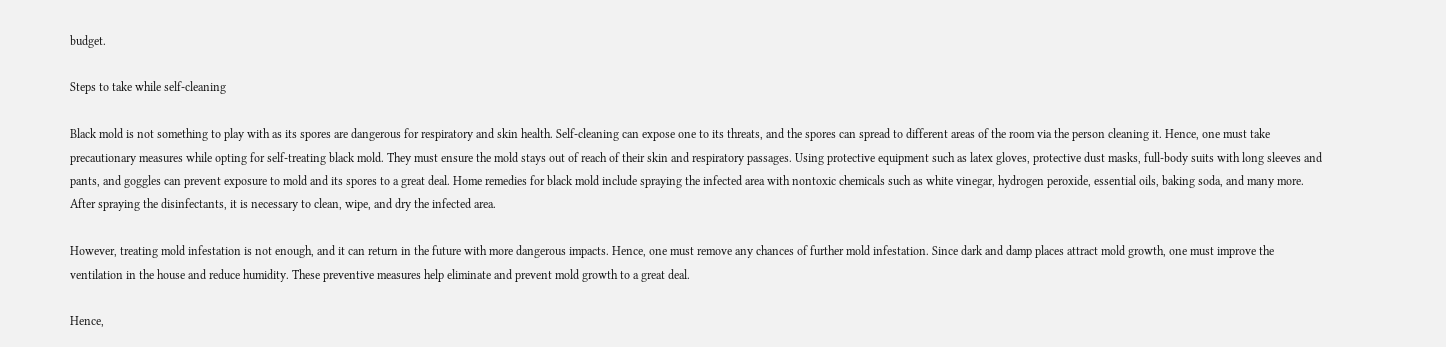budget.

Steps to take while self-cleaning

Black mold is not something to play with as its spores are dangerous for respiratory and skin health. Self-cleaning can expose one to its threats, and the spores can spread to different areas of the room via the person cleaning it. Hence, one must take precautionary measures while opting for self-treating black mold. They must ensure the mold stays out of reach of their skin and respiratory passages. Using protective equipment such as latex gloves, protective dust masks, full-body suits with long sleeves and pants, and goggles can prevent exposure to mold and its spores to a great deal. Home remedies for black mold include spraying the infected area with nontoxic chemicals such as white vinegar, hydrogen peroxide, essential oils, baking soda, and many more. After spraying the disinfectants, it is necessary to clean, wipe, and dry the infected area.

However, treating mold infestation is not enough, and it can return in the future with more dangerous impacts. Hence, one must remove any chances of further mold infestation. Since dark and damp places attract mold growth, one must improve the ventilation in the house and reduce humidity. These preventive measures help eliminate and prevent mold growth to a great deal.

Hence,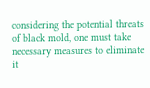considering the potential threats of black mold, one must take necessary measures to eliminate it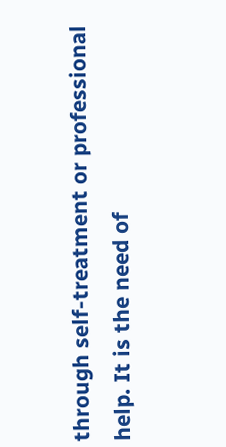through self-treatment or professional help. It is the need of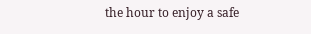the hour to enjoy a safe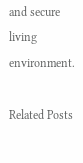and secure living environment.

Related Posts